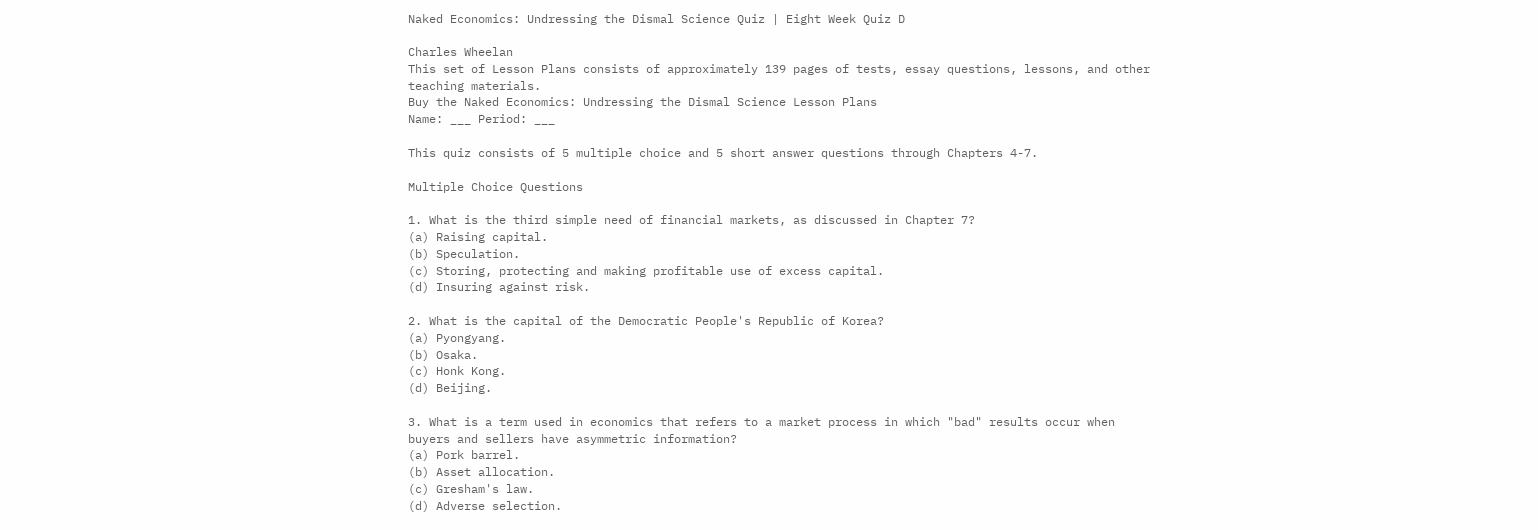Naked Economics: Undressing the Dismal Science Quiz | Eight Week Quiz D

Charles Wheelan
This set of Lesson Plans consists of approximately 139 pages of tests, essay questions, lessons, and other teaching materials.
Buy the Naked Economics: Undressing the Dismal Science Lesson Plans
Name: ___ Period: ___

This quiz consists of 5 multiple choice and 5 short answer questions through Chapters 4-7.

Multiple Choice Questions

1. What is the third simple need of financial markets, as discussed in Chapter 7?
(a) Raising capital.
(b) Speculation.
(c) Storing, protecting and making profitable use of excess capital.
(d) Insuring against risk.

2. What is the capital of the Democratic People's Republic of Korea?
(a) Pyongyang.
(b) Osaka.
(c) Honk Kong.
(d) Beijing.

3. What is a term used in economics that refers to a market process in which "bad" results occur when buyers and sellers have asymmetric information?
(a) Pork barrel.
(b) Asset allocation.
(c) Gresham's law.
(d) Adverse selection.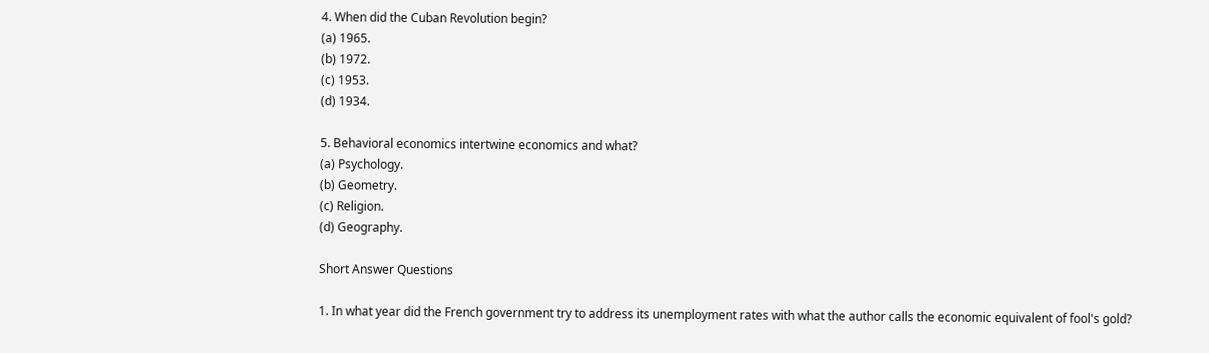4. When did the Cuban Revolution begin?
(a) 1965.
(b) 1972.
(c) 1953.
(d) 1934.

5. Behavioral economics intertwine economics and what?
(a) Psychology.
(b) Geometry.
(c) Religion.
(d) Geography.

Short Answer Questions

1. In what year did the French government try to address its unemployment rates with what the author calls the economic equivalent of fool's gold?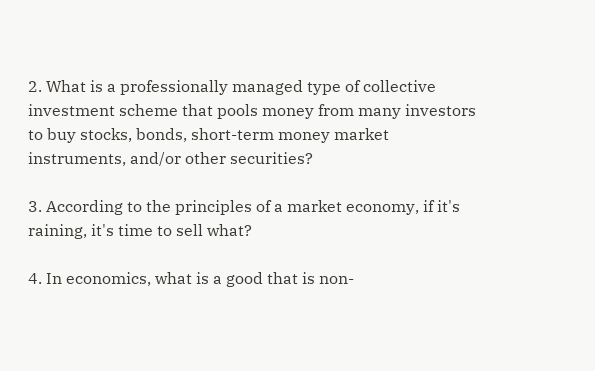2. What is a professionally managed type of collective investment scheme that pools money from many investors to buy stocks, bonds, short-term money market instruments, and/or other securities?

3. According to the principles of a market economy, if it's raining, it's time to sell what?

4. In economics, what is a good that is non-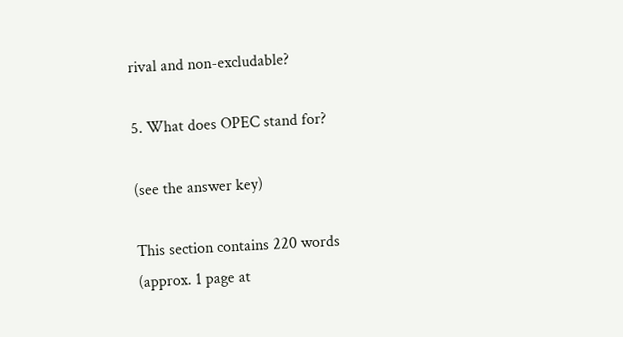rival and non-excludable?

5. What does OPEC stand for?

(see the answer key)

This section contains 220 words
(approx. 1 page at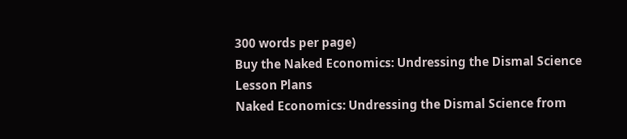300 words per page)
Buy the Naked Economics: Undressing the Dismal Science Lesson Plans
Naked Economics: Undressing the Dismal Science from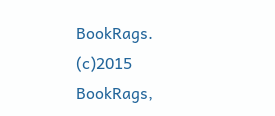BookRags. (c)2015 BookRags,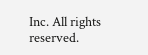Inc. All rights reserved.